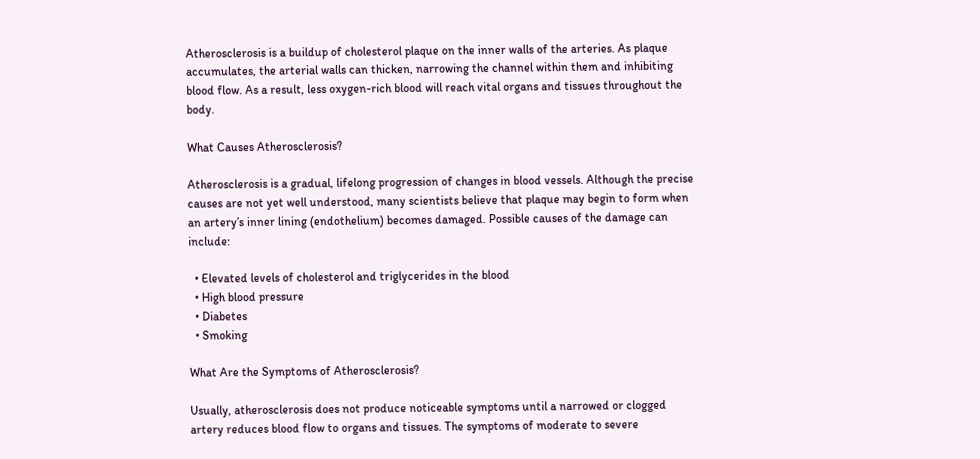Atherosclerosis is a buildup of cholesterol plaque on the inner walls of the arteries. As plaque accumulates, the arterial walls can thicken, narrowing the channel within them and inhibiting blood flow. As a result, less oxygen-rich blood will reach vital organs and tissues throughout the body.

What Causes Atherosclerosis?

Atherosclerosis is a gradual, lifelong progression of changes in blood vessels. Although the precise causes are not yet well understood, many scientists believe that plaque may begin to form when an artery’s inner lining (endothelium) becomes damaged. Possible causes of the damage can include:

  • Elevated levels of cholesterol and triglycerides in the blood
  • High blood pressure
  • Diabetes
  • Smoking

What Are the Symptoms of Atherosclerosis?

Usually, atherosclerosis does not produce noticeable symptoms until a narrowed or clogged artery reduces blood flow to organs and tissues. The symptoms of moderate to severe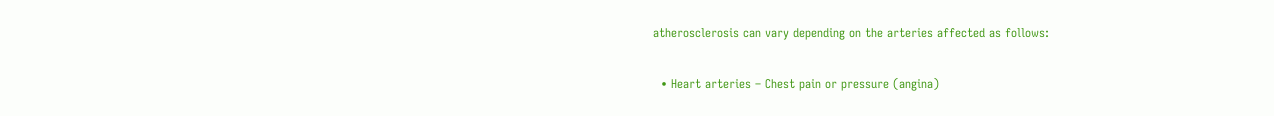atherosclerosis can vary depending on the arteries affected as follows:

  • Heart arteries – Chest pain or pressure (angina)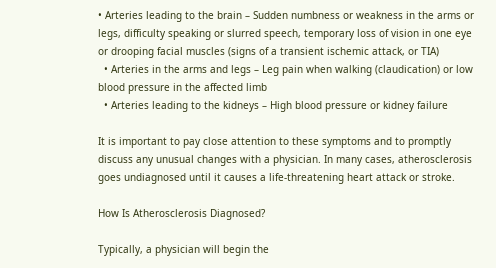• Arteries leading to the brain – Sudden numbness or weakness in the arms or legs, difficulty speaking or slurred speech, temporary loss of vision in one eye or drooping facial muscles (signs of a transient ischemic attack, or TIA)
  • Arteries in the arms and legs – Leg pain when walking (claudication) or low blood pressure in the affected limb
  • Arteries leading to the kidneys – High blood pressure or kidney failure

It is important to pay close attention to these symptoms and to promptly discuss any unusual changes with a physician. In many cases, atherosclerosis goes undiagnosed until it causes a life-threatening heart attack or stroke.

How Is Atherosclerosis Diagnosed?

Typically, a physician will begin the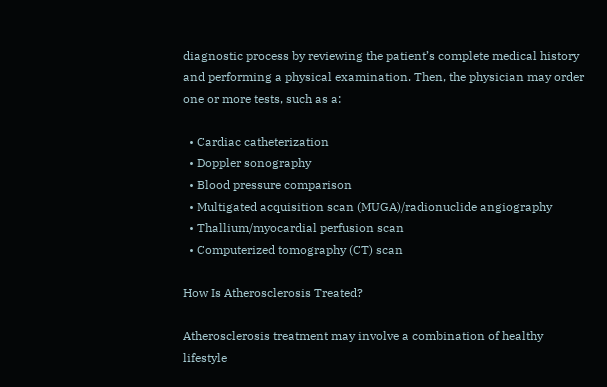diagnostic process by reviewing the patient’s complete medical history and performing a physical examination. Then, the physician may order one or more tests, such as a:

  • Cardiac catheterization
  • Doppler sonography
  • Blood pressure comparison
  • Multigated acquisition scan (MUGA)/radionuclide angiography
  • Thallium/myocardial perfusion scan
  • Computerized tomography (CT) scan

How Is Atherosclerosis Treated?

Atherosclerosis treatment may involve a combination of healthy lifestyle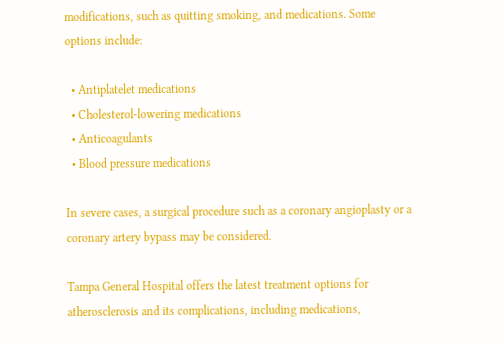modifications, such as quitting smoking, and medications. Some options include:

  • Antiplatelet medications
  • Cholesterol-lowering medications
  • Anticoagulants
  • Blood pressure medications

In severe cases, a surgical procedure such as a coronary angioplasty or a coronary artery bypass may be considered.

Tampa General Hospital offers the latest treatment options for atherosclerosis and its complications, including medications,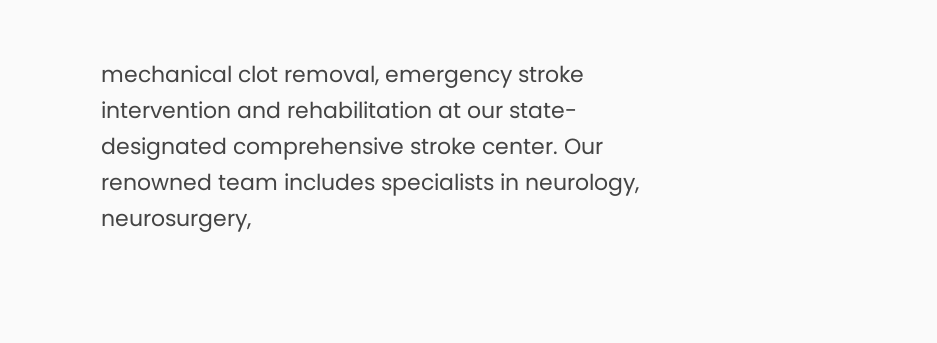mechanical clot removal, emergency stroke intervention and rehabilitation at our state-designated comprehensive stroke center. Our renowned team includes specialists in neurology, neurosurgery,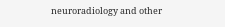neuroradiology and other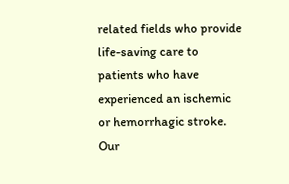related fields who provide life-saving care to patients who have experienced an ischemic or hemorrhagic stroke. Our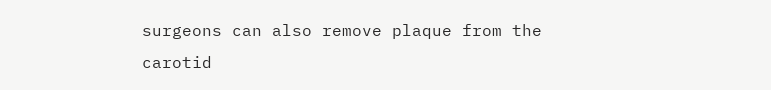surgeons can also remove plaque from the carotid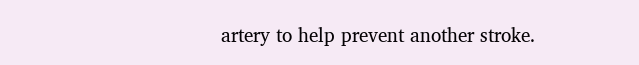artery to help prevent another stroke.